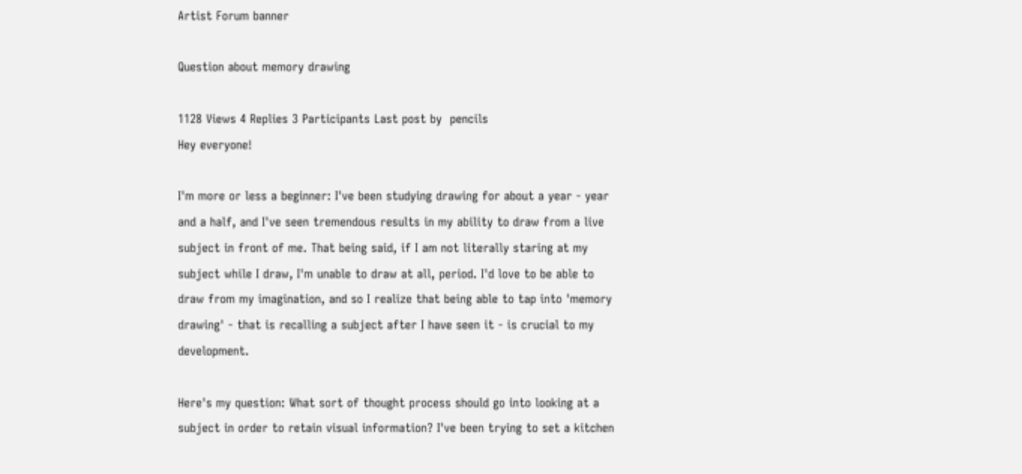Artist Forum banner

Question about memory drawing

1128 Views 4 Replies 3 Participants Last post by  pencils
Hey everyone!

I'm more or less a beginner: I've been studying drawing for about a year - year and a half, and I've seen tremendous results in my ability to draw from a live subject in front of me. That being said, if I am not literally staring at my subject while I draw, I'm unable to draw at all, period. I'd love to be able to draw from my imagination, and so I realize that being able to tap into 'memory drawing' - that is recalling a subject after I have seen it - is crucial to my development.

Here's my question: What sort of thought process should go into looking at a subject in order to retain visual information? I've been trying to set a kitchen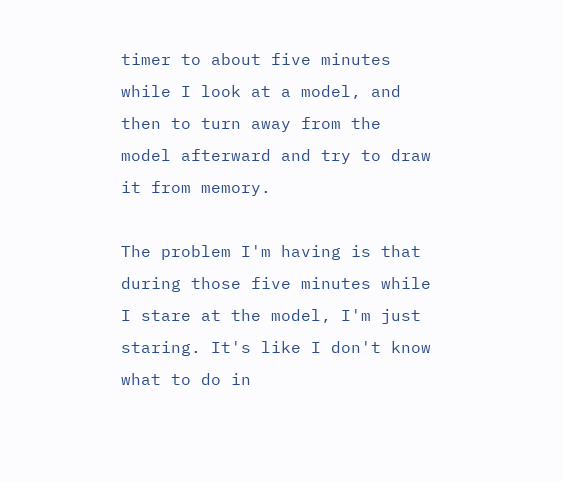timer to about five minutes while I look at a model, and then to turn away from the model afterward and try to draw it from memory.

The problem I'm having is that during those five minutes while I stare at the model, I'm just staring. It's like I don't know what to do in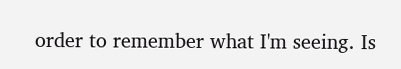order to remember what I'm seeing. Is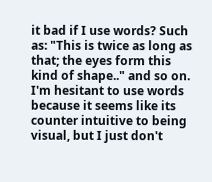it bad if I use words? Such as: "This is twice as long as that; the eyes form this kind of shape.." and so on. I'm hesitant to use words because it seems like its counter intuitive to being visual, but I just don't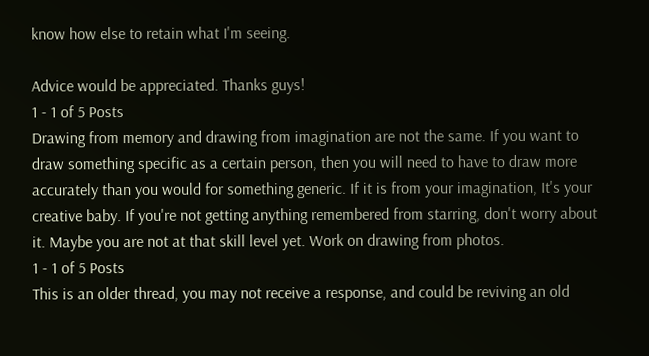know how else to retain what I'm seeing.

Advice would be appreciated. Thanks guys!
1 - 1 of 5 Posts
Drawing from memory and drawing from imagination are not the same. If you want to draw something specific as a certain person, then you will need to have to draw more accurately than you would for something generic. If it is from your imagination, It's your creative baby. If you're not getting anything remembered from starring, don't worry about it. Maybe you are not at that skill level yet. Work on drawing from photos.
1 - 1 of 5 Posts
This is an older thread, you may not receive a response, and could be reviving an old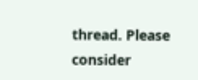thread. Please consider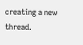creating a new thread.